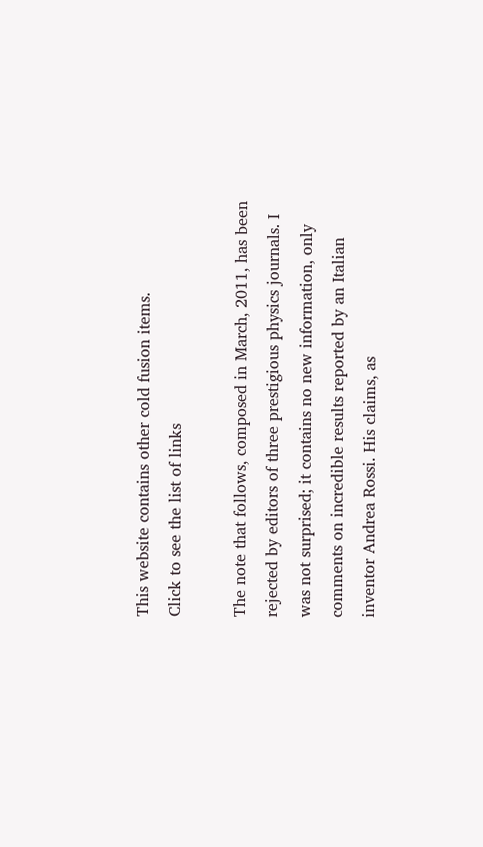This website contains other cold fusion items.
Click to see the list of links

The note that follows, composed in March, 2011, has been rejected by editors of three prestigious physics journals. I was not surprised; it contains no new information, only comments on incredible results reported by an Italian inventor Andrea Rossi. His claims, as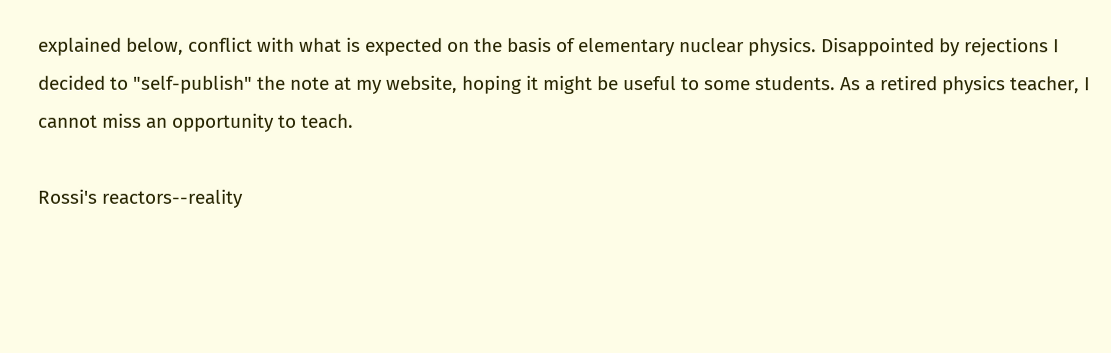explained below, conflict with what is expected on the basis of elementary nuclear physics. Disappointed by rejections I decided to "self-publish" the note at my website, hoping it might be useful to some students. As a retired physics teacher, I cannot miss an opportunity to teach.

Rossi's reactors--reality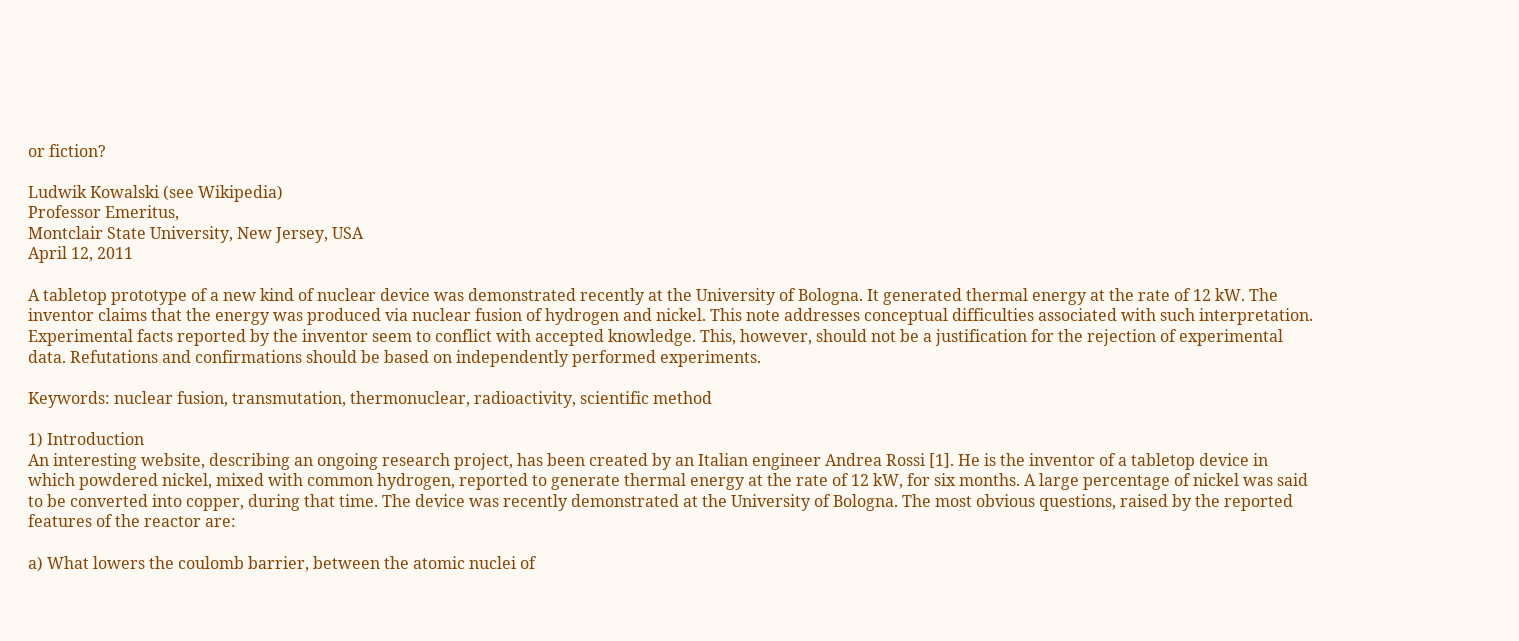or fiction?

Ludwik Kowalski (see Wikipedia)
Professor Emeritus,
Montclair State University, New Jersey, USA
April 12, 2011

A tabletop prototype of a new kind of nuclear device was demonstrated recently at the University of Bologna. It generated thermal energy at the rate of 12 kW. The inventor claims that the energy was produced via nuclear fusion of hydrogen and nickel. This note addresses conceptual difficulties associated with such interpretation. Experimental facts reported by the inventor seem to conflict with accepted knowledge. This, however, should not be a justification for the rejection of experimental data. Refutations and confirmations should be based on independently performed experiments.

Keywords: nuclear fusion, transmutation, thermonuclear, radioactivity, scientific method

1) Introduction
An interesting website, describing an ongoing research project, has been created by an Italian engineer Andrea Rossi [1]. He is the inventor of a tabletop device in which powdered nickel, mixed with common hydrogen, reported to generate thermal energy at the rate of 12 kW, for six months. A large percentage of nickel was said to be converted into copper, during that time. The device was recently demonstrated at the University of Bologna. The most obvious questions, raised by the reported features of the reactor are:

a) What lowers the coulomb barrier, between the atomic nuclei of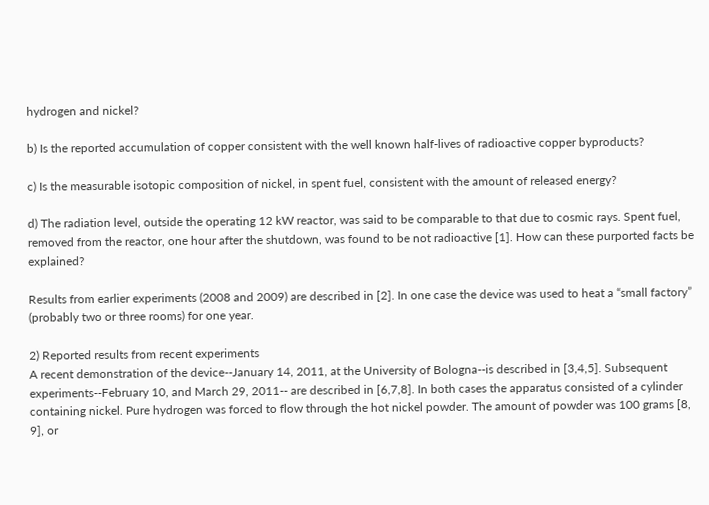hydrogen and nickel?

b) Is the reported accumulation of copper consistent with the well known half-lives of radioactive copper byproducts?

c) Is the measurable isotopic composition of nickel, in spent fuel, consistent with the amount of released energy?

d) The radiation level, outside the operating 12 kW reactor, was said to be comparable to that due to cosmic rays. Spent fuel, removed from the reactor, one hour after the shutdown, was found to be not radioactive [1]. How can these purported facts be explained?

Results from earlier experiments (2008 and 2009) are described in [2]. In one case the device was used to heat a “small factory” (probably two or three rooms) for one year.

2) Reported results from recent experiments
A recent demonstration of the device--January 14, 2011, at the University of Bologna--is described in [3,4,5]. Subsequent experiments--February 10, and March 29, 2011-- are described in [6,7,8]. In both cases the apparatus consisted of a cylinder containing nickel. Pure hydrogen was forced to flow through the hot nickel powder. The amount of powder was 100 grams [8, 9], or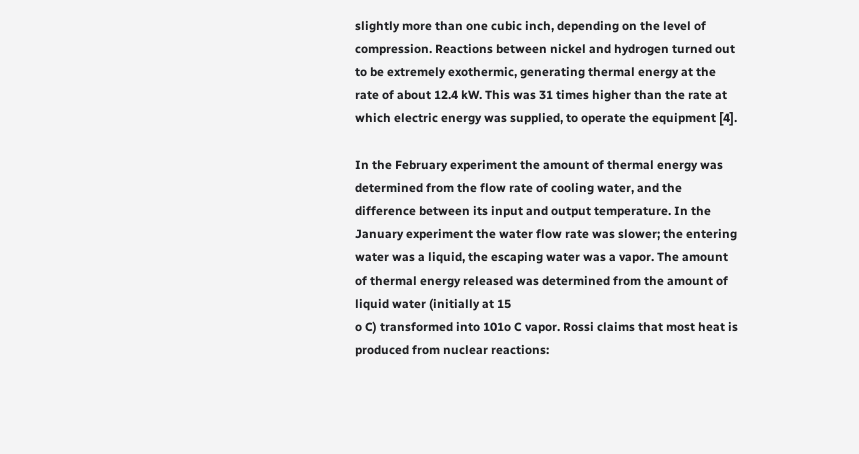slightly more than one cubic inch, depending on the level of compression. Reactions between nickel and hydrogen turned out to be extremely exothermic, generating thermal energy at the rate of about 12.4 kW. This was 31 times higher than the rate at which electric energy was supplied, to operate the equipment [4].

In the February experiment the amount of thermal energy was determined from the flow rate of cooling water, and the difference between its input and output temperature. In the January experiment the water flow rate was slower; the entering water was a liquid, the escaping water was a vapor. The amount of thermal energy released was determined from the amount of liquid water (initially at 15
o C) transformed into 101o C vapor. Rossi claims that most heat is produced from nuclear reactions: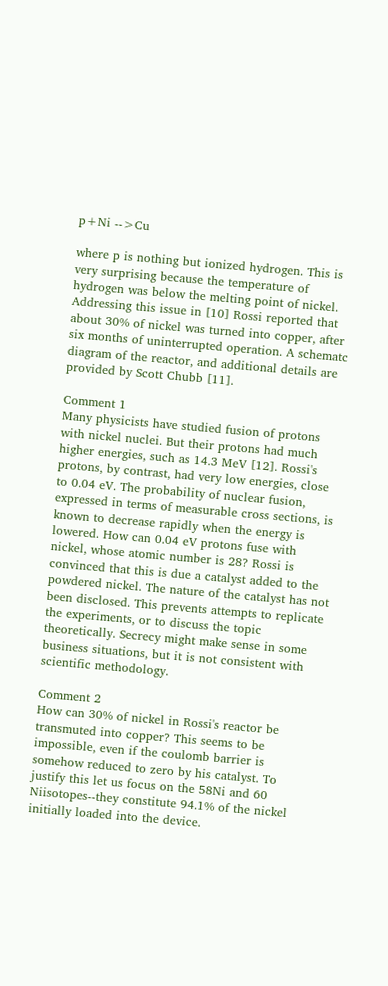p+Ni -->Cu

where p is nothing but ionized hydrogen. This is very surprising because the temperature of hydrogen was below the melting point of nickel. Addressing this issue in [10] Rossi reported that about 30% of nickel was turned into copper, after six months of uninterrupted operation. A schematc diagram of the reactor, and additional details are provided by Scott Chubb [11].

Comment 1
Many physicists have studied fusion of protons with nickel nuclei. But their protons had much higher energies, such as 14.3 MeV [12]. Rossi's protons, by contrast, had very low energies, close to 0.04 eV. The probability of nuclear fusion, expressed in terms of measurable cross sections, is known to decrease rapidly when the energy is lowered. How can 0.04 eV protons fuse with nickel, whose atomic number is 28? Rossi is convinced that this is due a catalyst added to the powdered nickel. The nature of the catalyst has not been disclosed. This prevents attempts to replicate the experiments, or to discuss the topic theoretically. Secrecy might make sense in some business situations, but it is not consistent with scientific methodology.

Comment 2
How can 30% of nickel in Rossi's reactor be transmuted into copper? This seems to be impossible, even if the coulomb barrier is somehow reduced to zero by his catalyst. To justify this let us focus on the 58Ni and 60 Niisotopes--they constitute 94.1% of the nickel initially loaded into the device.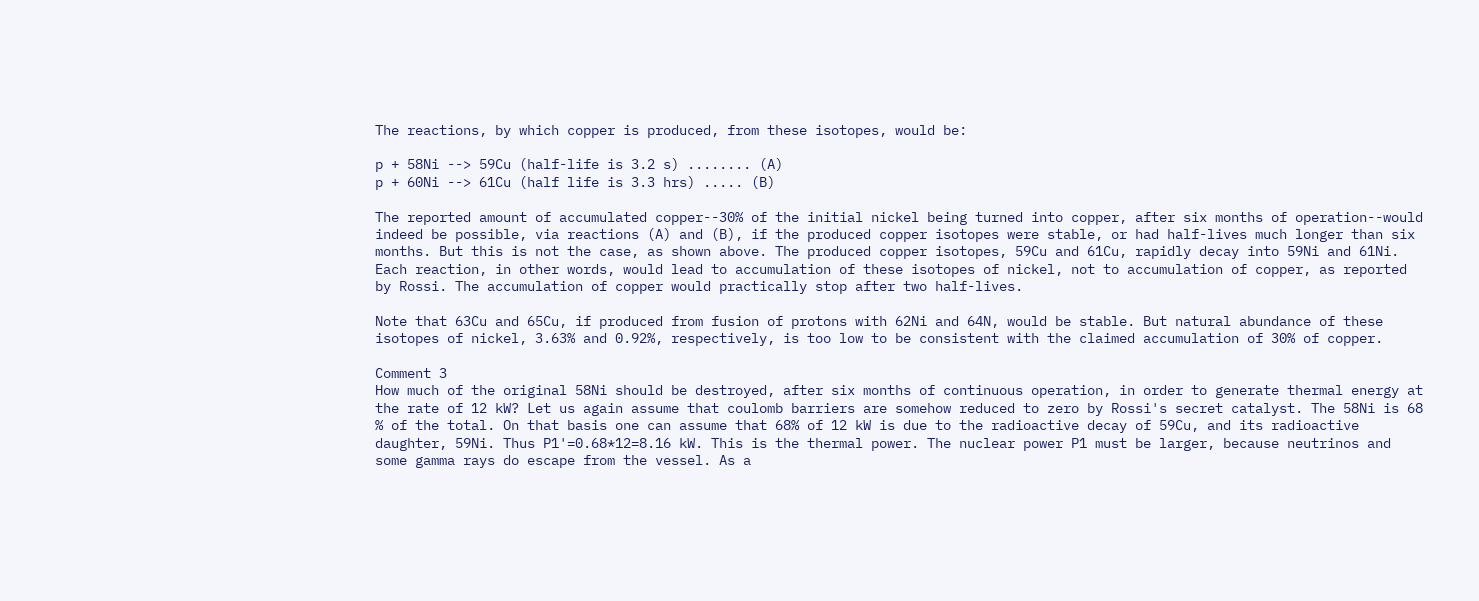The reactions, by which copper is produced, from these isotopes, would be:

p + 58Ni --> 59Cu (half-life is 3.2 s) ........ (A)
p + 60Ni --> 61Cu (half life is 3.3 hrs) ..... (B)

The reported amount of accumulated copper--30% of the initial nickel being turned into copper, after six months of operation--would indeed be possible, via reactions (A) and (B), if the produced copper isotopes were stable, or had half-lives much longer than six months. But this is not the case, as shown above. The produced copper isotopes, 59Cu and 61Cu, rapidly decay into 59Ni and 61Ni. Each reaction, in other words, would lead to accumulation of these isotopes of nickel, not to accumulation of copper, as reported by Rossi. The accumulation of copper would practically stop after two half-lives.

Note that 63Cu and 65Cu, if produced from fusion of protons with 62Ni and 64N, would be stable. But natural abundance of these isotopes of nickel, 3.63% and 0.92%, respectively, is too low to be consistent with the claimed accumulation of 30% of copper.

Comment 3
How much of the original 58Ni should be destroyed, after six months of continuous operation, in order to generate thermal energy at the rate of 12 kW? Let us again assume that coulomb barriers are somehow reduced to zero by Rossi's secret catalyst. The 58Ni is 68 % of the total. On that basis one can assume that 68% of 12 kW is due to the radioactive decay of 59Cu, and its radioactive daughter, 59Ni. Thus P1'=0.68*12=8.16 kW. This is the thermal power. The nuclear power P1 must be larger, because neutrinos and some gamma rays do escape from the vessel. As a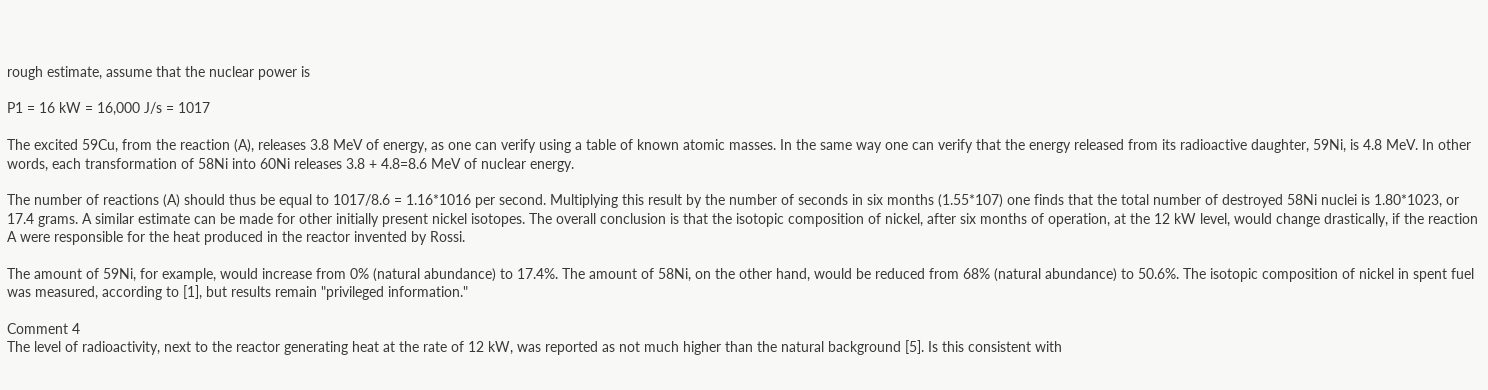rough estimate, assume that the nuclear power is

P1 = 16 kW = 16,000 J/s = 1017

The excited 59Cu, from the reaction (A), releases 3.8 MeV of energy, as one can verify using a table of known atomic masses. In the same way one can verify that the energy released from its radioactive daughter, 59Ni, is 4.8 MeV. In other words, each transformation of 58Ni into 60Ni releases 3.8 + 4.8=8.6 MeV of nuclear energy.

The number of reactions (A) should thus be equal to 1017/8.6 = 1.16*1016 per second. Multiplying this result by the number of seconds in six months (1.55*107) one finds that the total number of destroyed 58Ni nuclei is 1.80*1023, or 17.4 grams. A similar estimate can be made for other initially present nickel isotopes. The overall conclusion is that the isotopic composition of nickel, after six months of operation, at the 12 kW level, would change drastically, if the reaction A were responsible for the heat produced in the reactor invented by Rossi.

The amount of 59Ni, for example, would increase from 0% (natural abundance) to 17.4%. The amount of 58Ni, on the other hand, would be reduced from 68% (natural abundance) to 50.6%. The isotopic composition of nickel in spent fuel was measured, according to [1], but results remain "privileged information."

Comment 4
The level of radioactivity, next to the reactor generating heat at the rate of 12 kW, was reported as not much higher than the natural background [5]. Is this consistent with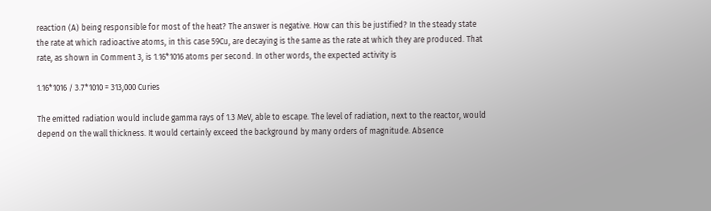reaction (A) being responsible for most of the heat? The answer is negative. How can this be justified? In the steady state the rate at which radioactive atoms, in this case 59Cu, are decaying is the same as the rate at which they are produced. That rate, as shown in Comment 3, is 1.16*1016 atoms per second. In other words, the expected activity is

1.16*1016 / 3.7*1010 = 313,000 Curies

The emitted radiation would include gamma rays of 1.3 MeV, able to escape. The level of radiation, next to the reactor, would depend on the wall thickness. It would certainly exceed the background by many orders of magnitude. Absence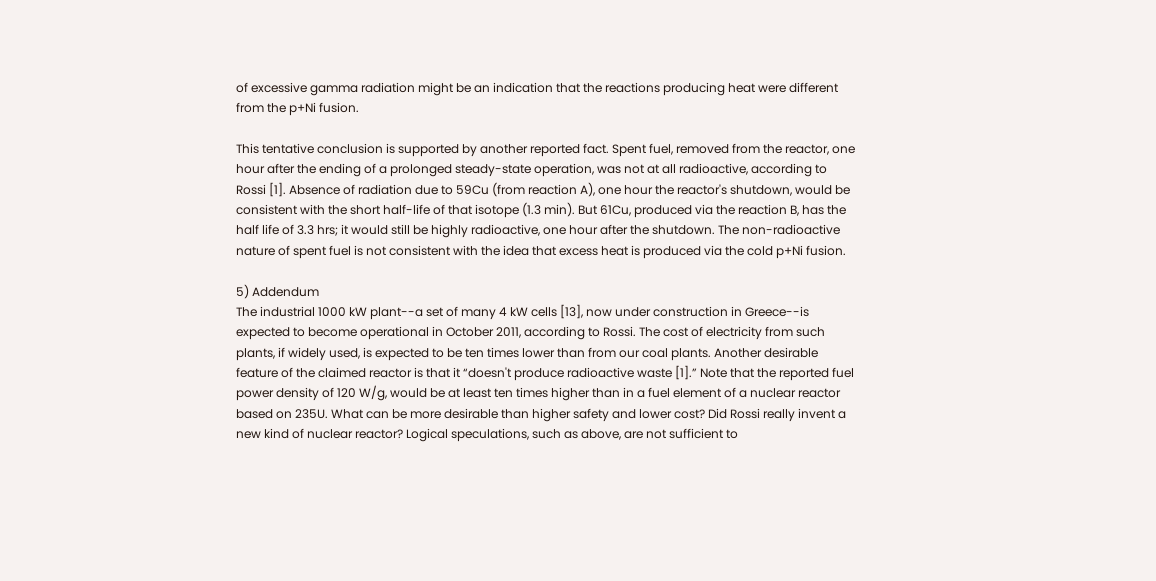of excessive gamma radiation might be an indication that the reactions producing heat were different from the p+Ni fusion.

This tentative conclusion is supported by another reported fact. Spent fuel, removed from the reactor, one hour after the ending of a prolonged steady-state operation, was not at all radioactive, according to Rossi [1]. Absence of radiation due to 59Cu (from reaction A), one hour the reactor's shutdown, would be consistent with the short half-life of that isotope (1.3 min). But 61Cu, produced via the reaction B, has the half life of 3.3 hrs; it would still be highly radioactive, one hour after the shutdown. The non-radioactive nature of spent fuel is not consistent with the idea that excess heat is produced via the cold p+Ni fusion.

5) Addendum
The industrial 1000 kW plant--a set of many 4 kW cells [13], now under construction in Greece--is expected to become operational in October 2011, according to Rossi. The cost of electricity from such plants, if widely used, is expected to be ten times lower than from our coal plants. Another desirable feature of the claimed reactor is that it “doesn't produce radioactive waste [1].” Note that the reported fuel power density of 120 W/g, would be at least ten times higher than in a fuel element of a nuclear reactor based on 235U. What can be more desirable than higher safety and lower cost? Did Rossi really invent a new kind of nuclear reactor? Logical speculations, such as above, are not sufficient to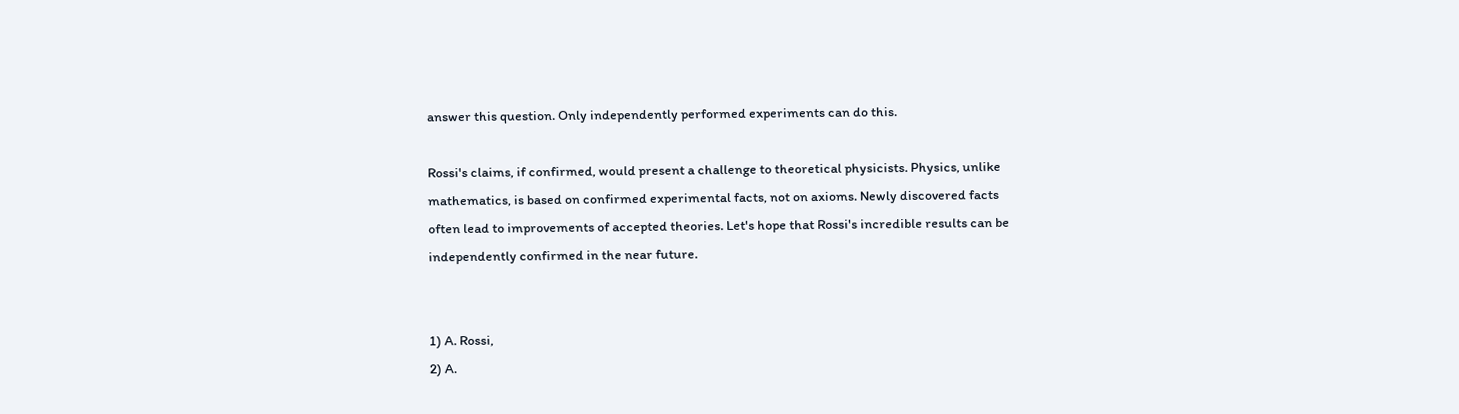answer this question. Only independently performed experiments can do this.

Rossi's claims, if confirmed, would present a challenge to theoretical physicists. Physics, unlike mathematics, is based on confirmed experimental facts, not on axioms. Newly discovered facts often lead to improvements of accepted theories. Let's hope that Rossi's incredible results can be independently confirmed in the near future.


1) A. Rossi,
2) A.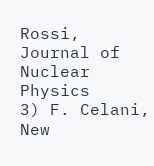Rossi, Journal of Nuclear Physics
3) F. Celani, New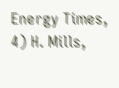Energy Times,
4) H. Mills,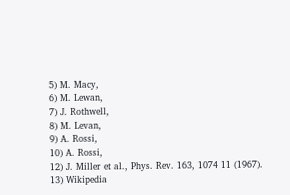5) M. Macy,
6) M. Lewan,
7) J. Rothwell,
8) M. Levan,
9) A. Rossi,
10) A. Rossi,
12) J. Miller et al., Phys. Rev. 163, 1074 11 (1967).
13) Wikipedia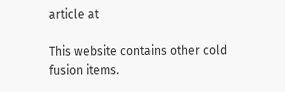article at

This website contains other cold fusion items.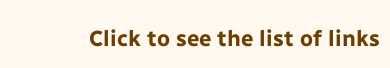Click to see the list of links